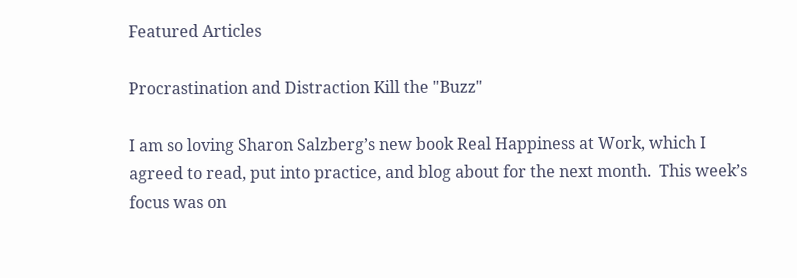Featured Articles

Procrastination and Distraction Kill the "Buzz"

I am so loving Sharon Salzberg’s new book Real Happiness at Work, which I agreed to read, put into practice, and blog about for the next month.  This week’s focus was on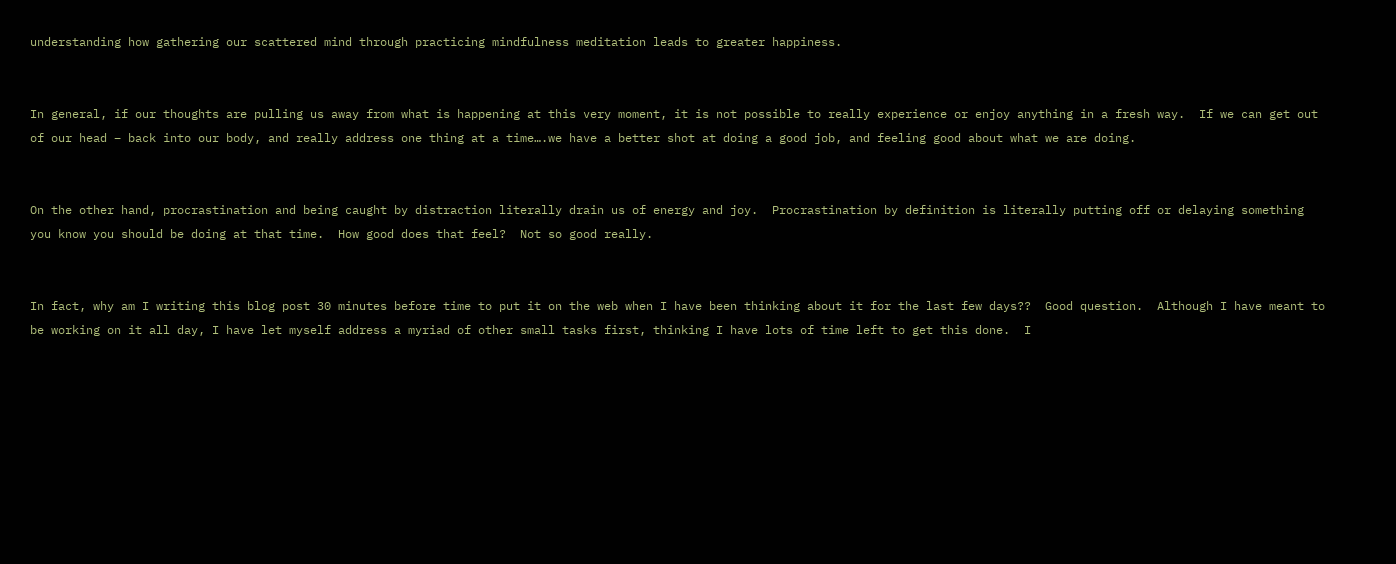understanding how gathering our scattered mind through practicing mindfulness meditation leads to greater happiness.


In general, if our thoughts are pulling us away from what is happening at this very moment, it is not possible to really experience or enjoy anything in a fresh way.  If we can get out of our head – back into our body, and really address one thing at a time….we have a better shot at doing a good job, and feeling good about what we are doing.


On the other hand, procrastination and being caught by distraction literally drain us of energy and joy.  Procrastination by definition is literally putting off or delaying something you know you should be doing at that time.  How good does that feel?  Not so good really.


In fact, why am I writing this blog post 30 minutes before time to put it on the web when I have been thinking about it for the last few days??  Good question.  Although I have meant to be working on it all day, I have let myself address a myriad of other small tasks first, thinking I have lots of time left to get this done.  I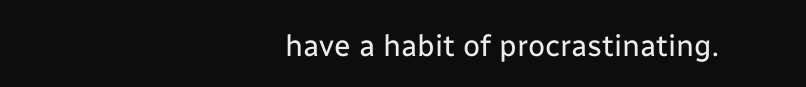have a habit of procrastinating.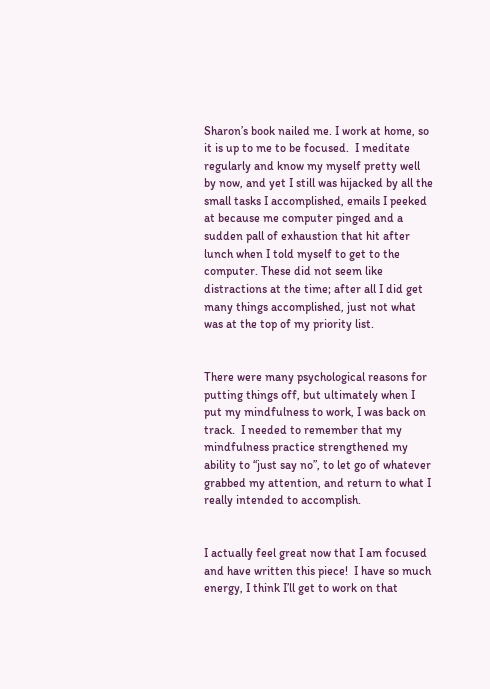Sharon’s book nailed me. I work at home, so it is up to me to be focused.  I meditate regularly and know my myself pretty well by now, and yet I still was hijacked by all the small tasks I accomplished, emails I peeked at because me computer pinged and a sudden pall of exhaustion that hit after lunch when I told myself to get to the computer. These did not seem like distractions at the time; after all I did get many things accomplished, just not what was at the top of my priority list.


There were many psychological reasons for putting things off, but ultimately when I put my mindfulness to work, I was back on track.  I needed to remember that my mindfulness practice strengthened my ability to “just say no”, to let go of whatever grabbed my attention, and return to what I really intended to accomplish.


I actually feel great now that I am focused and have written this piece!  I have so much energy, I think I’ll get to work on that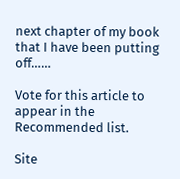next chapter of my book that I have been putting off……

Vote for this article to appear in the Recommended list.

Site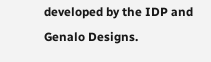developed by the IDP and Genalo Designs.